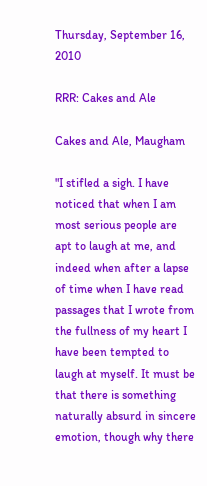Thursday, September 16, 2010

RRR: Cakes and Ale

Cakes and Ale, Maugham

"I stifled a sigh. I have noticed that when I am most serious people are apt to laugh at me, and indeed when after a lapse of time when I have read passages that I wrote from the fullness of my heart I have been tempted to laugh at myself. It must be that there is something naturally absurd in sincere emotion, though why there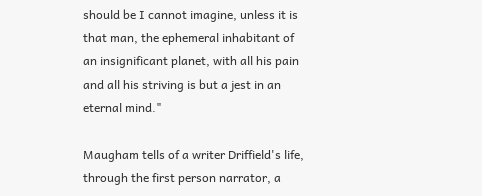should be I cannot imagine, unless it is that man, the ephemeral inhabitant of an insignificant planet, with all his pain and all his striving is but a jest in an eternal mind."

Maugham tells of a writer Driffield's life, through the first person narrator, a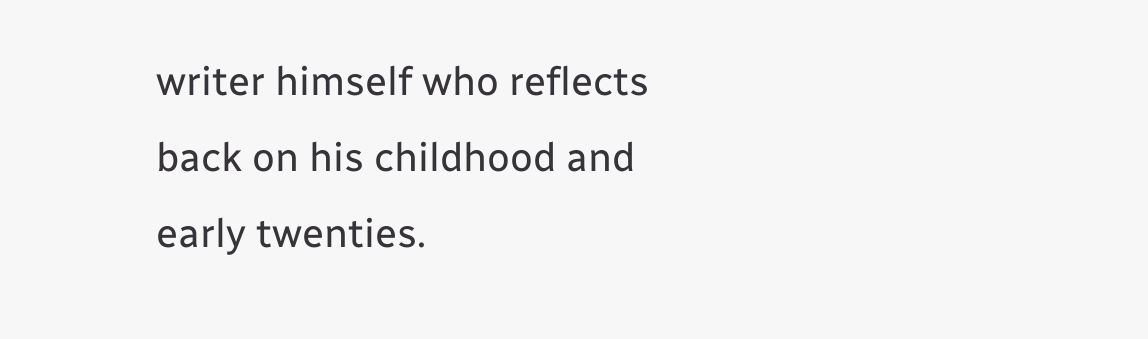writer himself who reflects back on his childhood and early twenties.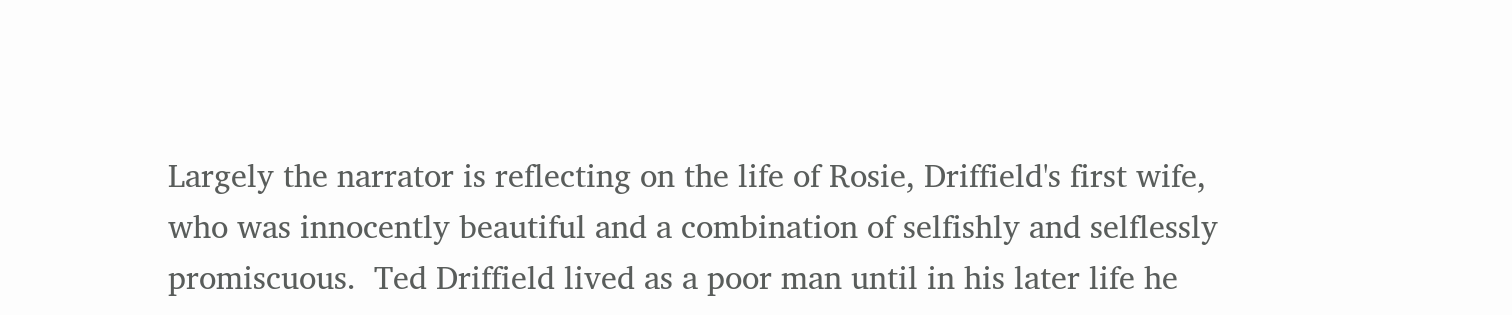Largely the narrator is reflecting on the life of Rosie, Driffield's first wife, who was innocently beautiful and a combination of selfishly and selflessly promiscuous.  Ted Driffield lived as a poor man until in his later life he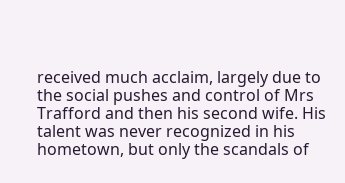received much acclaim, largely due to the social pushes and control of Mrs Trafford and then his second wife. His talent was never recognized in his hometown, but only the scandals of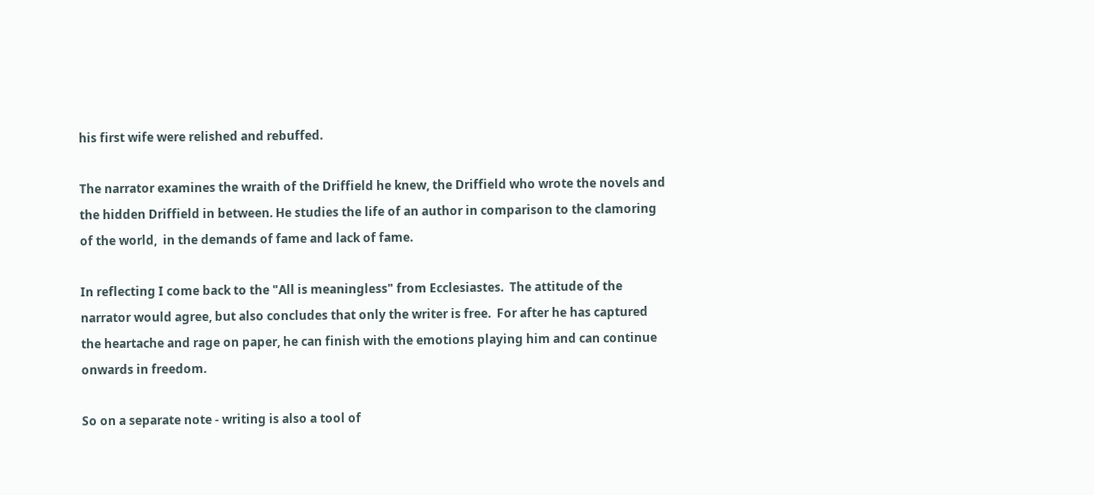his first wife were relished and rebuffed.

The narrator examines the wraith of the Driffield he knew, the Driffield who wrote the novels and the hidden Driffield in between. He studies the life of an author in comparison to the clamoring of the world,  in the demands of fame and lack of fame.

In reflecting I come back to the "All is meaningless" from Ecclesiastes.  The attitude of the narrator would agree, but also concludes that only the writer is free.  For after he has captured the heartache and rage on paper, he can finish with the emotions playing him and can continue onwards in freedom.

So on a separate note - writing is also a tool of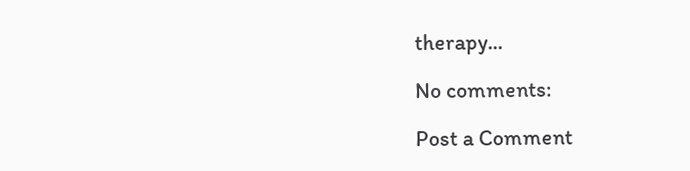therapy...

No comments:

Post a Comment